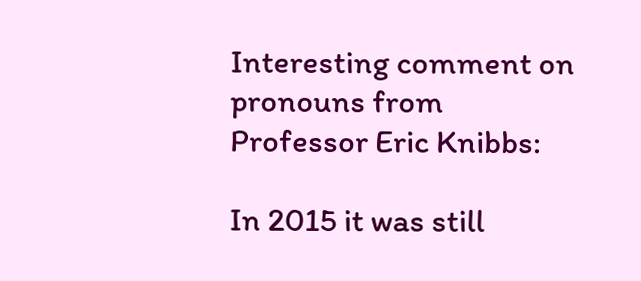Interesting comment on pronouns from Professor Eric Knibbs:

In 2015 it was still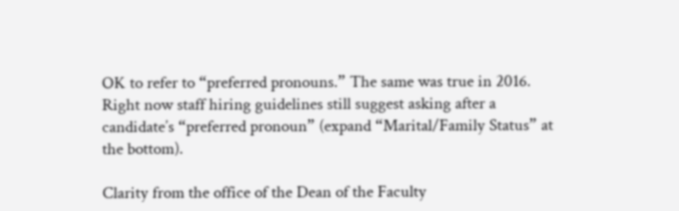OK to refer to “preferred pronouns.” The same was true in 2016. Right now staff hiring guidelines still suggest asking after a candidate’s “preferred pronoun” (expand “Marital/Family Status” at the bottom).

Clarity from the office of the Dean of the Faculty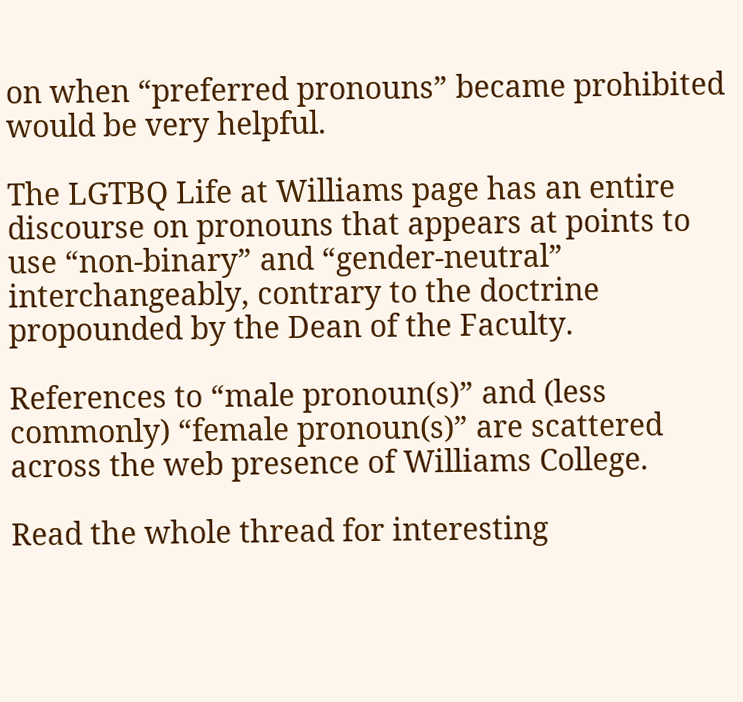on when “preferred pronouns” became prohibited would be very helpful.

The LGTBQ Life at Williams page has an entire discourse on pronouns that appears at points to use “non-binary” and “gender-neutral” interchangeably, contrary to the doctrine propounded by the Dean of the Faculty.

References to “male pronoun(s)” and (less commonly) “female pronoun(s)” are scattered across the web presence of Williams College.

Read the whole thread for interesting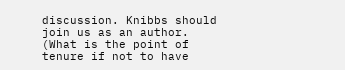discussion. Knibbs should join us as an author. (What is the point of tenure if not to have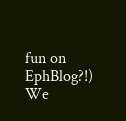fun on EphBlog?!) We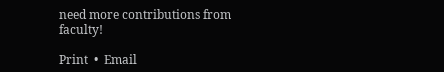need more contributions from faculty!

Print  •  Email